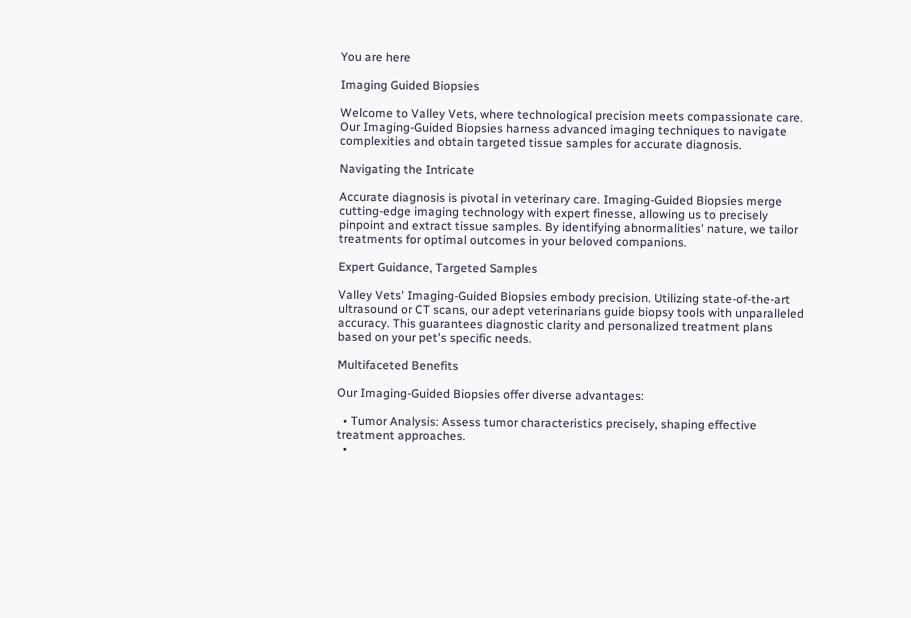You are here

Imaging Guided Biopsies

Welcome to Valley Vets, where technological precision meets compassionate care. Our Imaging-Guided Biopsies harness advanced imaging techniques to navigate complexities and obtain targeted tissue samples for accurate diagnosis.

Navigating the Intricate

Accurate diagnosis is pivotal in veterinary care. Imaging-Guided Biopsies merge cutting-edge imaging technology with expert finesse, allowing us to precisely pinpoint and extract tissue samples. By identifying abnormalities' nature, we tailor treatments for optimal outcomes in your beloved companions.

Expert Guidance, Targeted Samples

Valley Vets' Imaging-Guided Biopsies embody precision. Utilizing state-of-the-art ultrasound or CT scans, our adept veterinarians guide biopsy tools with unparalleled accuracy. This guarantees diagnostic clarity and personalized treatment plans based on your pet's specific needs.

Multifaceted Benefits

Our Imaging-Guided Biopsies offer diverse advantages:

  • Tumor Analysis: Assess tumor characteristics precisely, shaping effective treatment approaches.
  •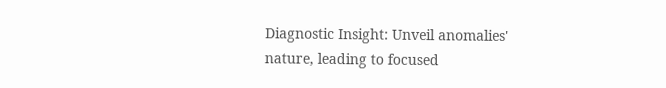Diagnostic Insight: Unveil anomalies' nature, leading to focused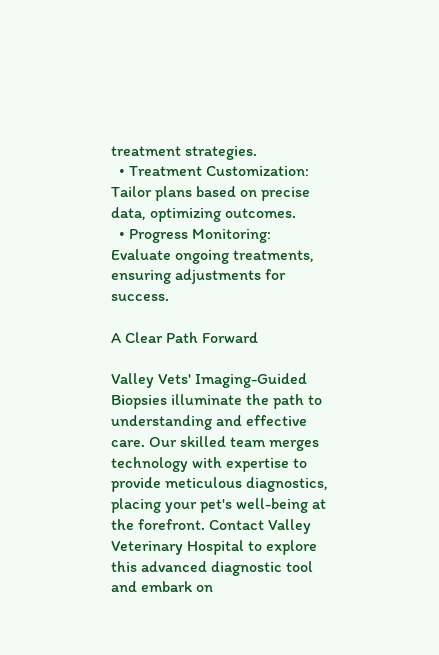treatment strategies.
  • Treatment Customization: Tailor plans based on precise data, optimizing outcomes.
  • Progress Monitoring: Evaluate ongoing treatments, ensuring adjustments for success.

A Clear Path Forward

Valley Vets' Imaging-Guided Biopsies illuminate the path to understanding and effective care. Our skilled team merges technology with expertise to provide meticulous diagnostics, placing your pet's well-being at the forefront. Contact Valley Veterinary Hospital to explore this advanced diagnostic tool and embark on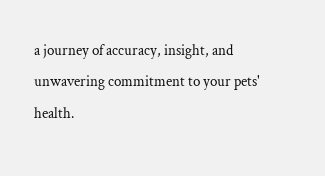a journey of accuracy, insight, and unwavering commitment to your pets' health.